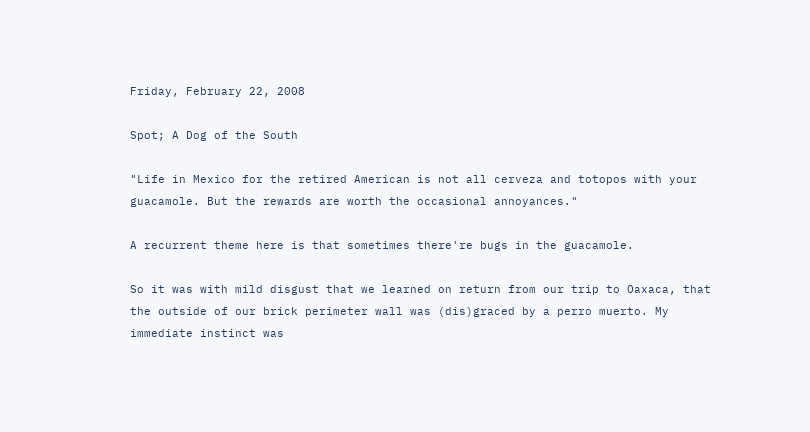Friday, February 22, 2008

Spot; A Dog of the South

"Life in Mexico for the retired American is not all cerveza and totopos with your guacamole. But the rewards are worth the occasional annoyances."

A recurrent theme here is that sometimes there're bugs in the guacamole.

So it was with mild disgust that we learned on return from our trip to Oaxaca, that the outside of our brick perimeter wall was (dis)graced by a perro muerto. My immediate instinct was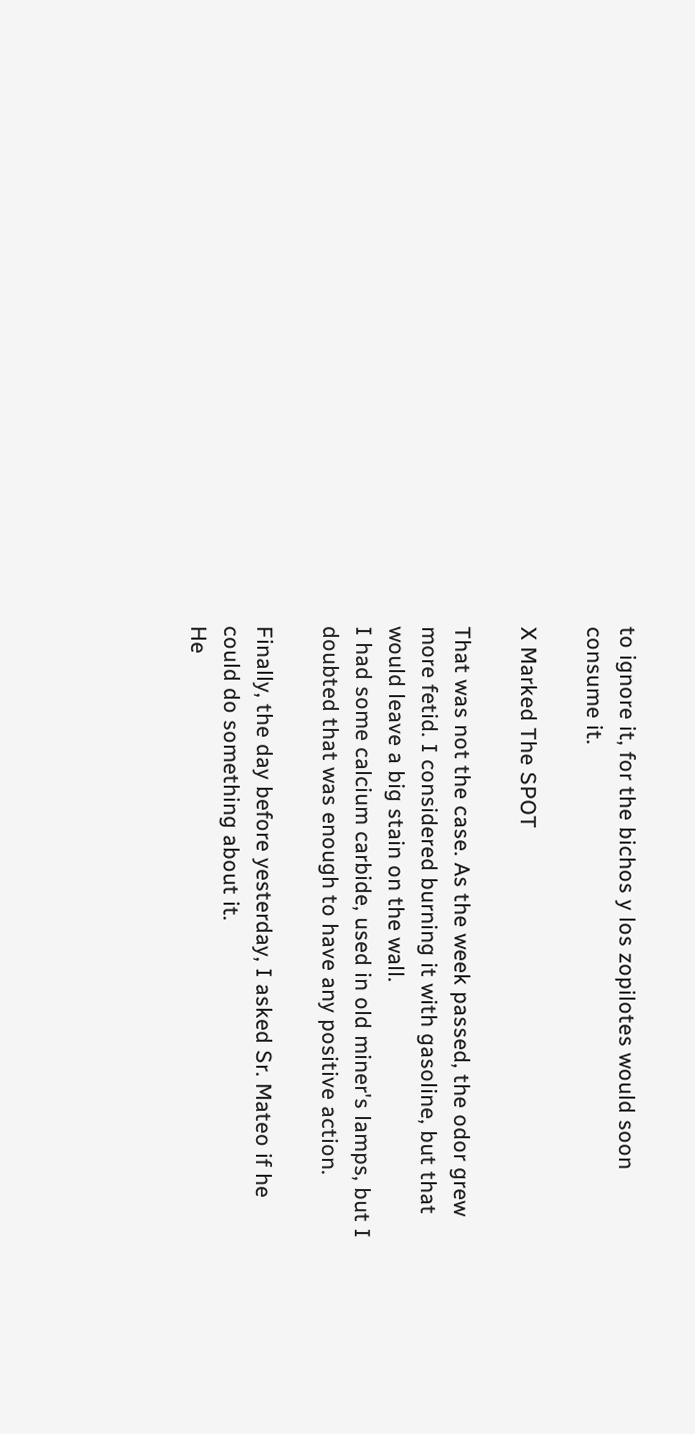to ignore it, for the bichos y los zopilotes would soon consume it.

X Marked The SPOT

That was not the case. As the week passed, the odor grew more fetid. I considered burning it with gasoline, but that would leave a big stain on the wall.
I had some calcium carbide, used in old miner's lamps, but I doubted that was enough to have any positive action.

Finally, the day before yesterday, I asked Sr. Mateo if he could do something about it.
He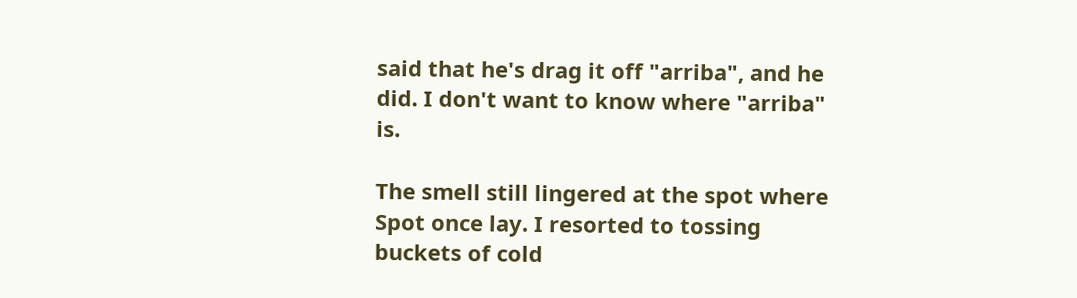said that he's drag it off "arriba", and he did. I don't want to know where "arriba" is.

The smell still lingered at the spot where Spot once lay. I resorted to tossing buckets of cold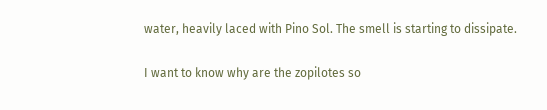water, heavily laced with Pino Sol. The smell is starting to dissipate.

I want to know why are the zopilotes so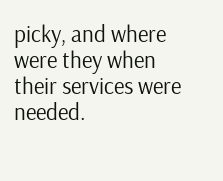picky, and where were they when their services were needed.